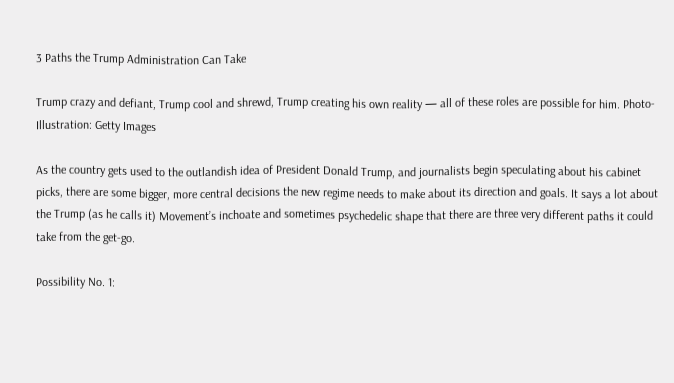3 Paths the Trump Administration Can Take

Trump crazy and defiant, Trump cool and shrewd, Trump creating his own reality — all of these roles are possible for him. Photo-Illustration: Getty Images

As the country gets used to the outlandish idea of President Donald Trump, and journalists begin speculating about his cabinet picks, there are some bigger, more central decisions the new regime needs to make about its direction and goals. It says a lot about the Trump (as he calls it) Movement’s inchoate and sometimes psychedelic shape that there are three very different paths it could take from the get-go.

Possibility No. 1: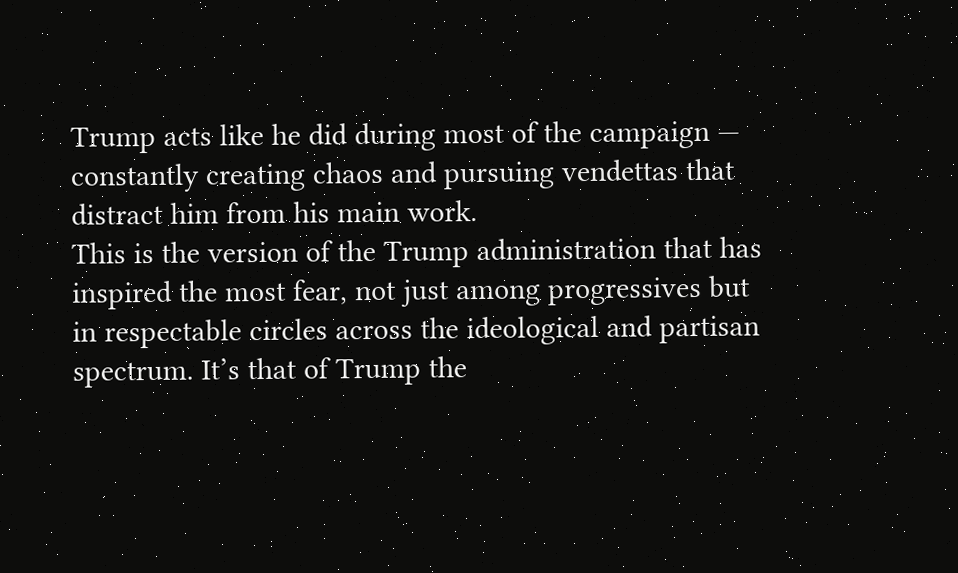Trump acts like he did during most of the campaign — constantly creating chaos and pursuing vendettas that distract him from his main work.
This is the version of the Trump administration that has inspired the most fear, not just among progressives but in respectable circles across the ideological and partisan spectrum. It’s that of Trump the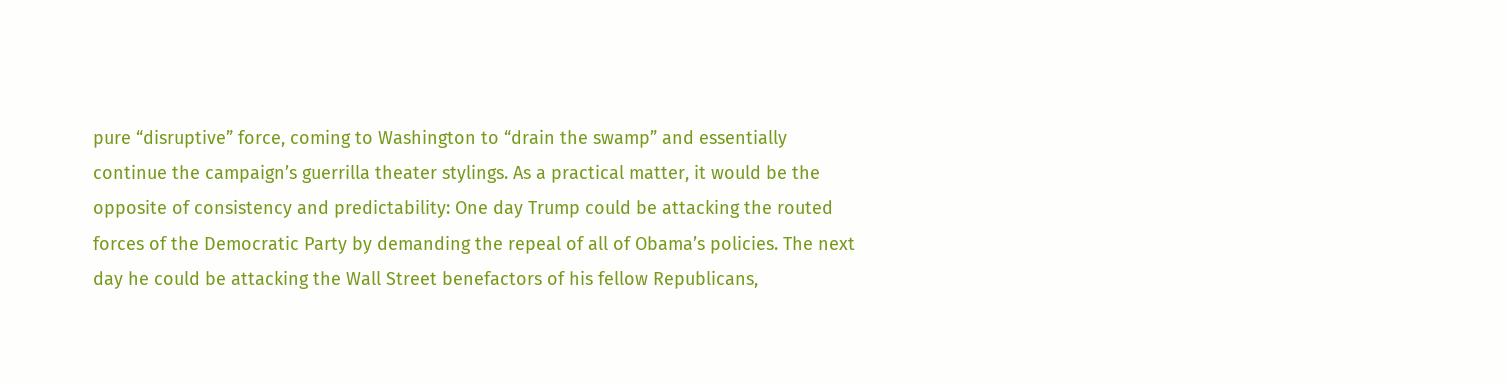pure “disruptive” force, coming to Washington to “drain the swamp” and essentially continue the campaign’s guerrilla theater stylings. As a practical matter, it would be the opposite of consistency and predictability: One day Trump could be attacking the routed forces of the Democratic Party by demanding the repeal of all of Obama’s policies. The next day he could be attacking the Wall Street benefactors of his fellow Republicans,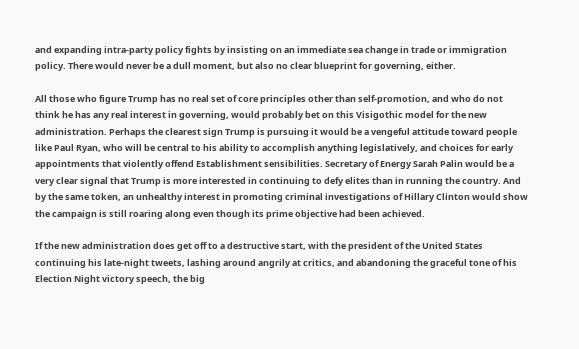and expanding intra-party policy fights by insisting on an immediate sea change in trade or immigration policy. There would never be a dull moment, but also no clear blueprint for governing, either.

All those who figure Trump has no real set of core principles other than self-promotion, and who do not think he has any real interest in governing, would probably bet on this Visigothic model for the new administration. Perhaps the clearest sign Trump is pursuing it would be a vengeful attitude toward people like Paul Ryan, who will be central to his ability to accomplish anything legislatively, and choices for early appointments that violently offend Establishment sensibilities. Secretary of Energy Sarah Palin would be a very clear signal that Trump is more interested in continuing to defy elites than in running the country. And by the same token, an unhealthy interest in promoting criminal investigations of Hillary Clinton would show the campaign is still roaring along even though its prime objective had been achieved.

If the new administration does get off to a destructive start, with the president of the United States continuing his late-night tweets, lashing around angrily at critics, and abandoning the graceful tone of his Election Night victory speech, the big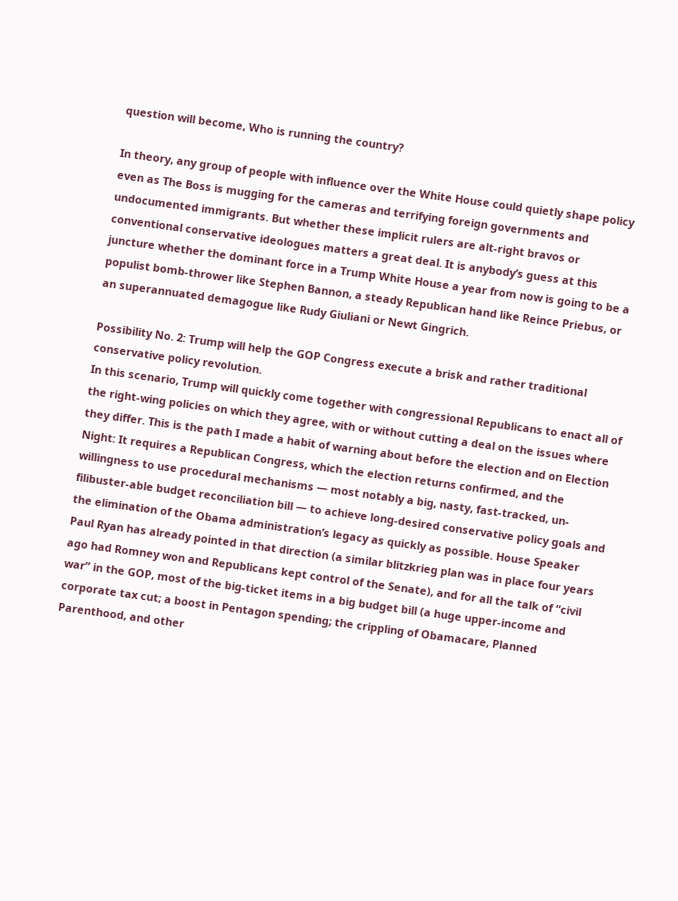question will become, Who is running the country?

In theory, any group of people with influence over the White House could quietly shape policy even as The Boss is mugging for the cameras and terrifying foreign governments and undocumented immigrants. But whether these implicit rulers are alt-right bravos or conventional conservative ideologues matters a great deal. It is anybody’s guess at this juncture whether the dominant force in a Trump White House a year from now is going to be a populist bomb-thrower like Stephen Bannon, a steady Republican hand like Reince Priebus, or an superannuated demagogue like Rudy Giuliani or Newt Gingrich.

Possibility No. 2: Trump will help the GOP Congress execute a brisk and rather traditional conservative policy revolution.
In this scenario, Trump will quickly come together with congressional Republicans to enact all of the right-wing policies on which they agree, with or without cutting a deal on the issues where they differ. This is the path I made a habit of warning about before the election and on Election Night: It requires a Republican Congress, which the election returns confirmed, and the willingness to use procedural mechanisms — most notably a big, nasty, fast-tracked, un-filibuster-able budget reconciliation bill — to achieve long-desired conservative policy goals and the elimination of the Obama administration’s legacy as quickly as possible. House Speaker Paul Ryan has already pointed in that direction (a similar blitzkrieg plan was in place four years ago had Romney won and Republicans kept control of the Senate), and for all the talk of “civil war” in the GOP, most of the big-ticket items in a big budget bill (a huge upper-income and corporate tax cut; a boost in Pentagon spending; the crippling of Obamacare, Planned Parenthood, and other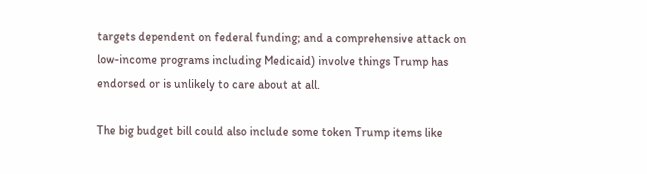targets dependent on federal funding; and a comprehensive attack on low-income programs including Medicaid) involve things Trump has endorsed or is unlikely to care about at all.

The big budget bill could also include some token Trump items like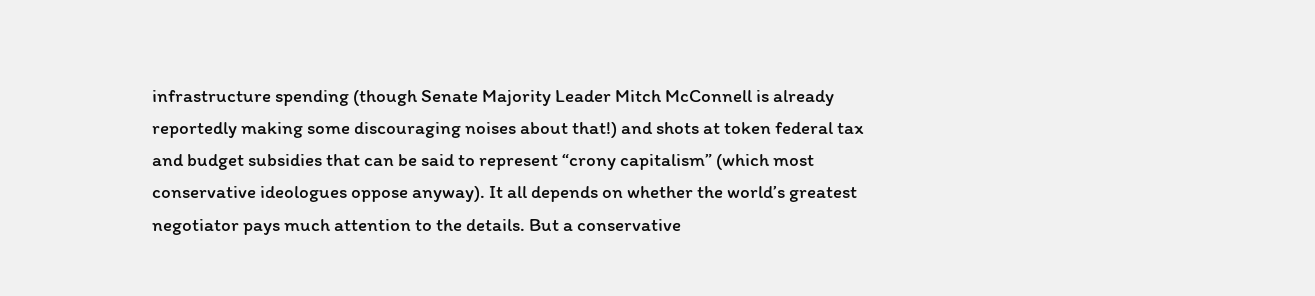infrastructure spending (though Senate Majority Leader Mitch McConnell is already reportedly making some discouraging noises about that!) and shots at token federal tax and budget subsidies that can be said to represent “crony capitalism” (which most conservative ideologues oppose anyway). It all depends on whether the world’s greatest negotiator pays much attention to the details. But a conservative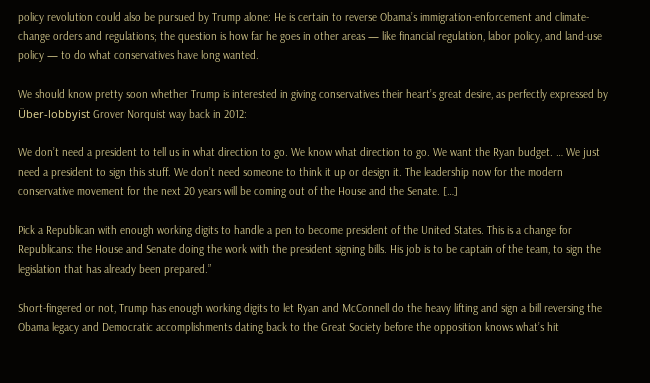policy revolution could also be pursued by Trump alone: He is certain to reverse Obama’s immigration-enforcement and climate-change orders and regulations; the question is how far he goes in other areas — like financial regulation, labor policy, and land-use policy — to do what conservatives have long wanted.

We should know pretty soon whether Trump is interested in giving conservatives their heart’s great desire, as perfectly expressed by Über-lobbyist Grover Norquist way back in 2012:

We don’t need a president to tell us in what direction to go. We know what direction to go. We want the Ryan budget. … We just need a president to sign this stuff. We don’t need someone to think it up or design it. The leadership now for the modern conservative movement for the next 20 years will be coming out of the House and the Senate. […]

Pick a Republican with enough working digits to handle a pen to become president of the United States. This is a change for Republicans: the House and Senate doing the work with the president signing bills. His job is to be captain of the team, to sign the legislation that has already been prepared.”

Short-fingered or not, Trump has enough working digits to let Ryan and McConnell do the heavy lifting and sign a bill reversing the Obama legacy and Democratic accomplishments dating back to the Great Society before the opposition knows what’s hit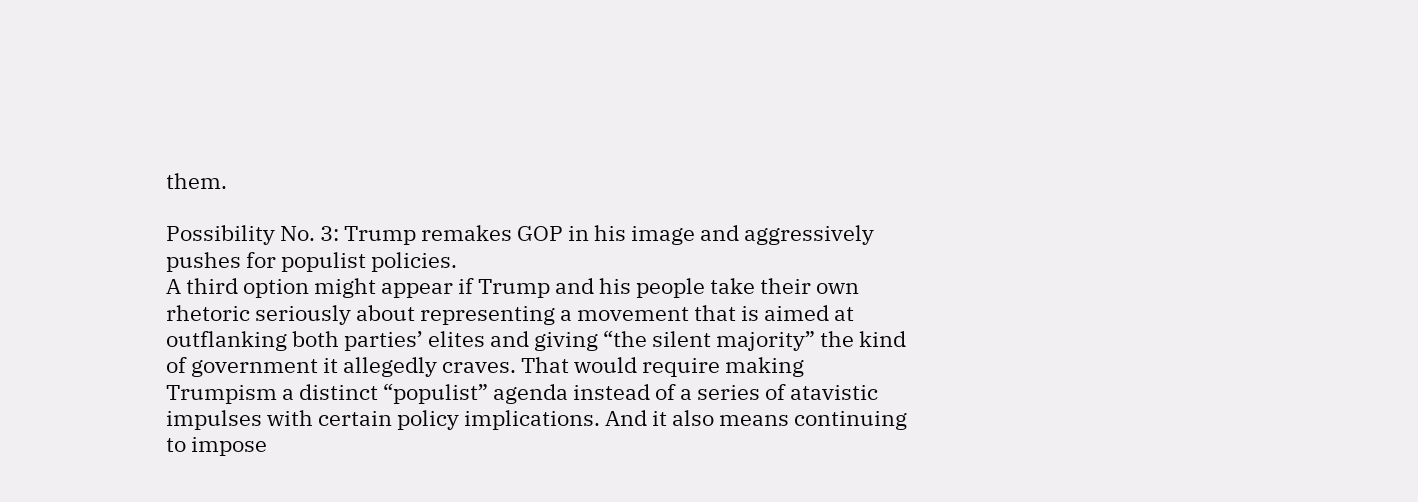them.

Possibility No. 3: Trump remakes GOP in his image and aggressively pushes for populist policies.
A third option might appear if Trump and his people take their own rhetoric seriously about representing a movement that is aimed at outflanking both parties’ elites and giving “the silent majority” the kind of government it allegedly craves. That would require making Trumpism a distinct “populist” agenda instead of a series of atavistic impulses with certain policy implications. And it also means continuing to impose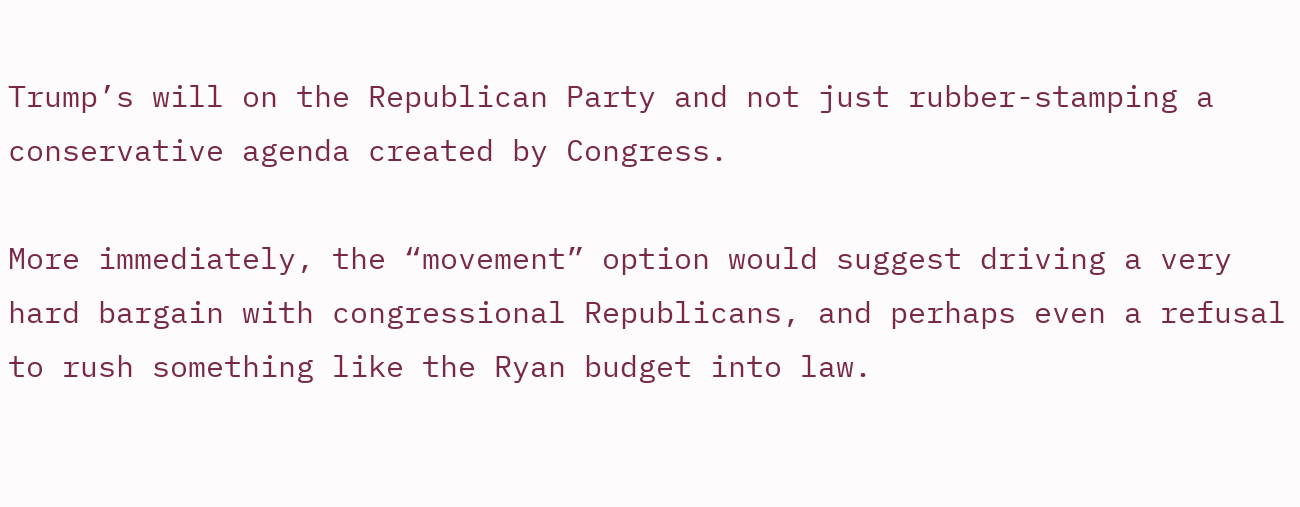Trump’s will on the Republican Party and not just rubber-stamping a conservative agenda created by Congress.

More immediately, the “movement” option would suggest driving a very hard bargain with congressional Republicans, and perhaps even a refusal to rush something like the Ryan budget into law.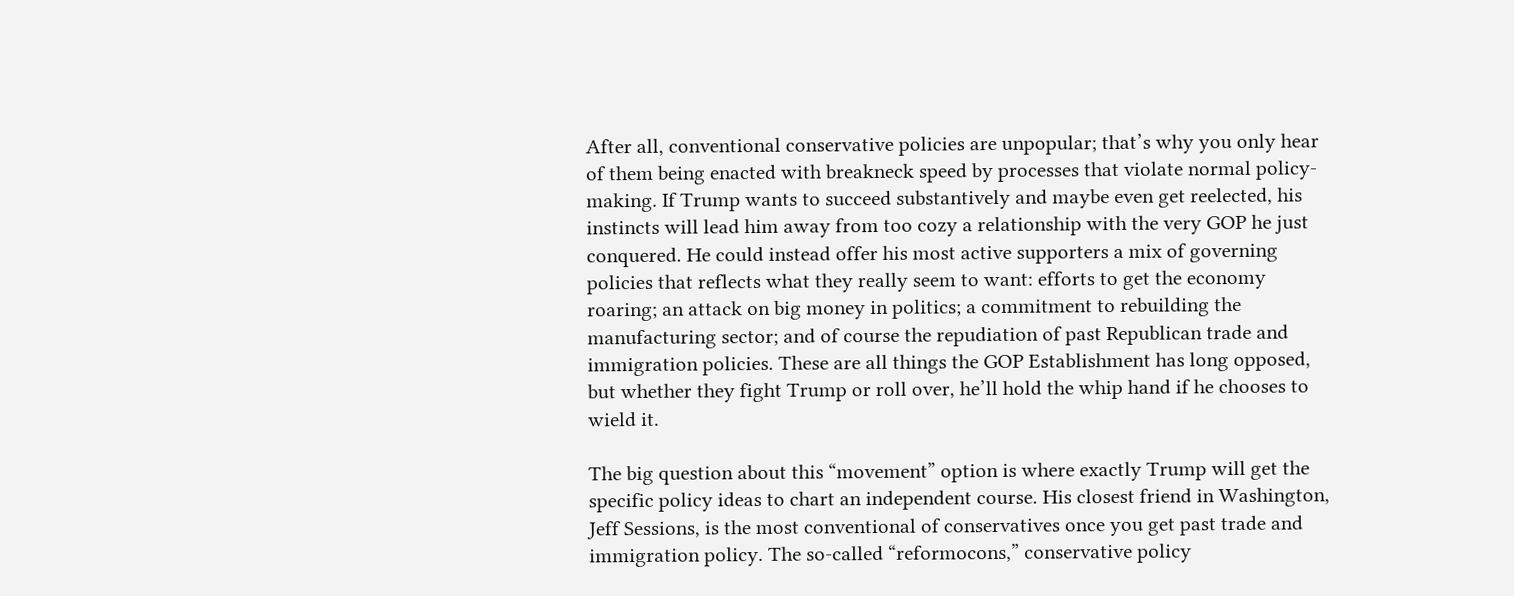After all, conventional conservative policies are unpopular; that’s why you only hear of them being enacted with breakneck speed by processes that violate normal policy-making. If Trump wants to succeed substantively and maybe even get reelected, his instincts will lead him away from too cozy a relationship with the very GOP he just conquered. He could instead offer his most active supporters a mix of governing policies that reflects what they really seem to want: efforts to get the economy roaring; an attack on big money in politics; a commitment to rebuilding the manufacturing sector; and of course the repudiation of past Republican trade and immigration policies. These are all things the GOP Establishment has long opposed, but whether they fight Trump or roll over, he’ll hold the whip hand if he chooses to wield it.

The big question about this “movement” option is where exactly Trump will get the specific policy ideas to chart an independent course. His closest friend in Washington, Jeff Sessions, is the most conventional of conservatives once you get past trade and immigration policy. The so-called “reformocons,” conservative policy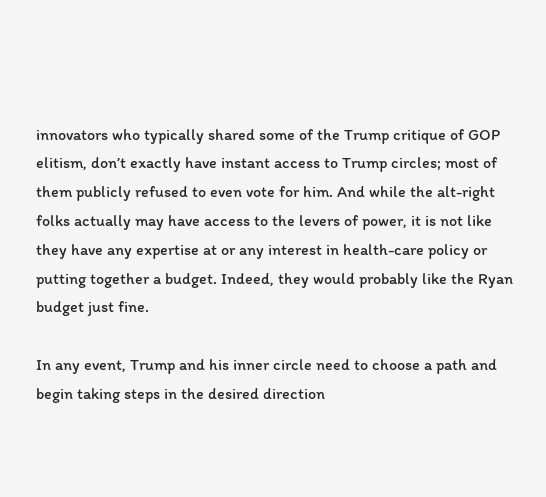innovators who typically shared some of the Trump critique of GOP elitism, don’t exactly have instant access to Trump circles; most of them publicly refused to even vote for him. And while the alt-right folks actually may have access to the levers of power, it is not like they have any expertise at or any interest in health-care policy or putting together a budget. Indeed, they would probably like the Ryan budget just fine.

In any event, Trump and his inner circle need to choose a path and begin taking steps in the desired direction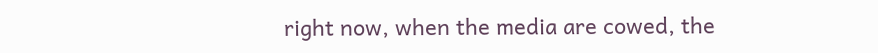right now, when the media are cowed, the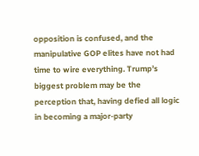opposition is confused, and the manipulative GOP elites have not had time to wire everything. Trump’s biggest problem may be the perception that, having defied all logic in becoming a major-party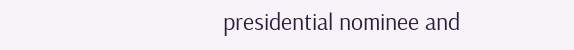presidential nominee and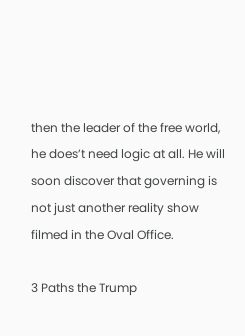then the leader of the free world, he does’t need logic at all. He will soon discover that governing is not just another reality show filmed in the Oval Office.

3 Paths the Trump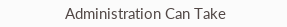Administration Can Take